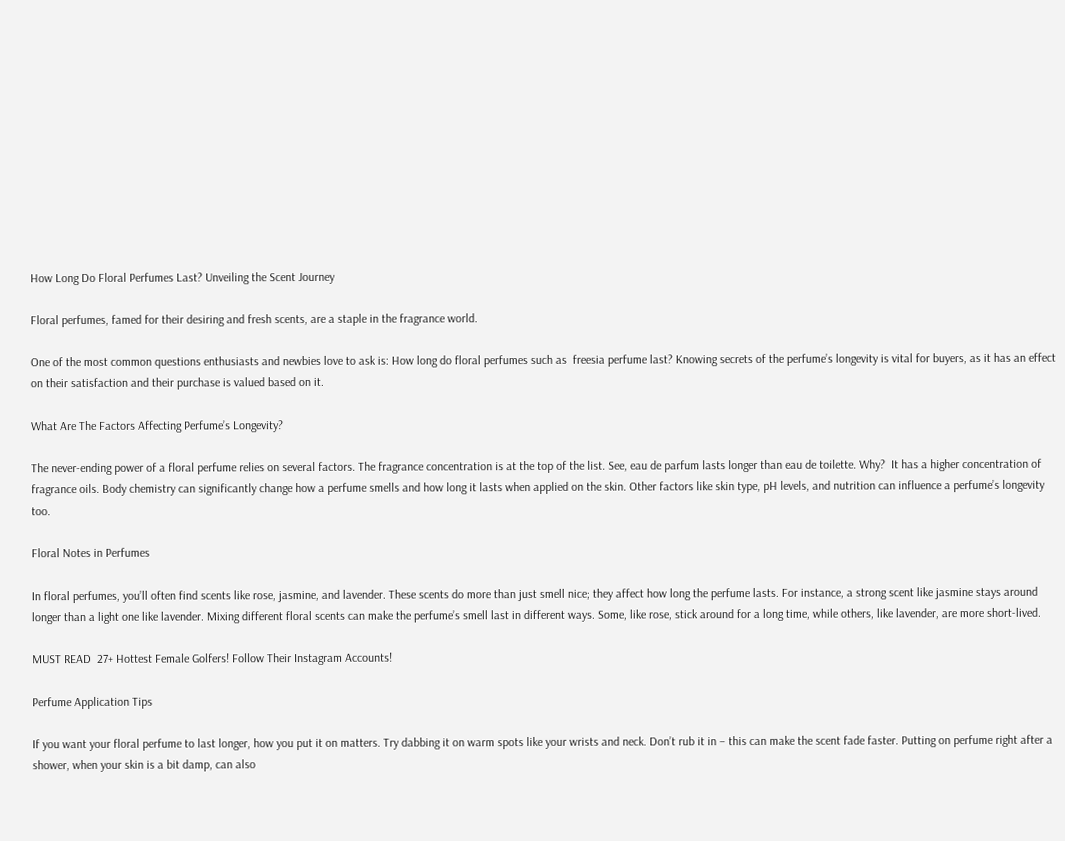How Long Do Floral Perfumes Last? Unveiling the Scent Journey

Floral perfumes, famed for their desiring and fresh scents, are a staple in the fragrance world.

One of the most common questions enthusiasts and newbies love to ask is: How long do floral perfumes such as  freesia perfume last? Knowing secrets of the perfume’s longevity is vital for buyers, as it has an effect on their satisfaction and their purchase is valued based on it.

What Are The Factors Affecting Perfume’s Longevity?

The never-ending power of a floral perfume relies on several factors. The fragrance concentration is at the top of the list. See, eau de parfum lasts longer than eau de toilette. Why?  It has a higher concentration of fragrance oils. Body chemistry can significantly change how a perfume smells and how long it lasts when applied on the skin. Other factors like skin type, pH levels, and nutrition can influence a perfume’s longevity too.

Floral Notes in Perfumes

In floral perfumes, you’ll often find scents like rose, jasmine, and lavender. These scents do more than just smell nice; they affect how long the perfume lasts. For instance, a strong scent like jasmine stays around longer than a light one like lavender. Mixing different floral scents can make the perfume’s smell last in different ways. Some, like rose, stick around for a long time, while others, like lavender, are more short-lived.

MUST READ  27+ Hottest Female Golfers! Follow Their Instagram Accounts!

Perfume Application Tips

If you want your floral perfume to last longer, how you put it on matters. Try dabbing it on warm spots like your wrists and neck. Don’t rub it in – this can make the scent fade faster. Putting on perfume right after a shower, when your skin is a bit damp, can also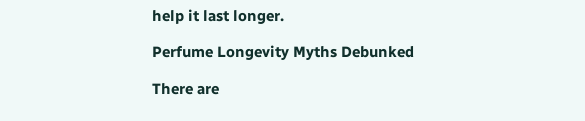help it last longer.

Perfume Longevity Myths Debunked

There are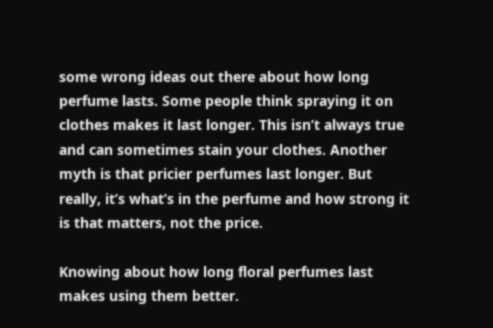some wrong ideas out there about how long perfume lasts. Some people think spraying it on clothes makes it last longer. This isn’t always true and can sometimes stain your clothes. Another myth is that pricier perfumes last longer. But really, it’s what’s in the perfume and how strong it is that matters, not the price.

Knowing about how long floral perfumes last makes using them better.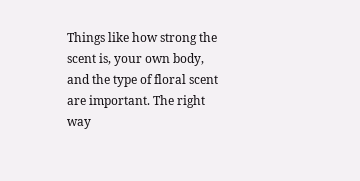Things like how strong the scent is, your own body, and the type of floral scent are important. The right way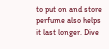to put on and store perfume also helps it last longer. Dive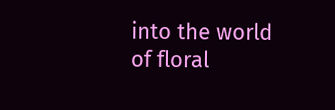into the world of floral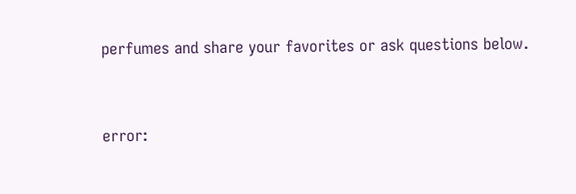perfumes and share your favorites or ask questions below.


error: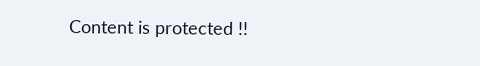Content is protected !!